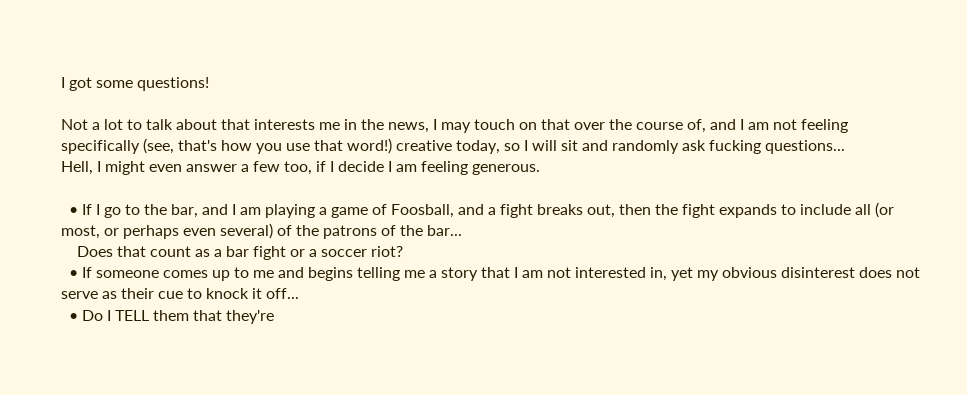I got some questions!

Not a lot to talk about that interests me in the news, I may touch on that over the course of, and I am not feeling specifically (see, that's how you use that word!) creative today, so I will sit and randomly ask fucking questions...
Hell, I might even answer a few too, if I decide I am feeling generous.

  • If I go to the bar, and I am playing a game of Foosball, and a fight breaks out, then the fight expands to include all (or most, or perhaps even several) of the patrons of the bar...
    Does that count as a bar fight or a soccer riot?
  • If someone comes up to me and begins telling me a story that I am not interested in, yet my obvious disinterest does not serve as their cue to knock it off...
  • Do I TELL them that they're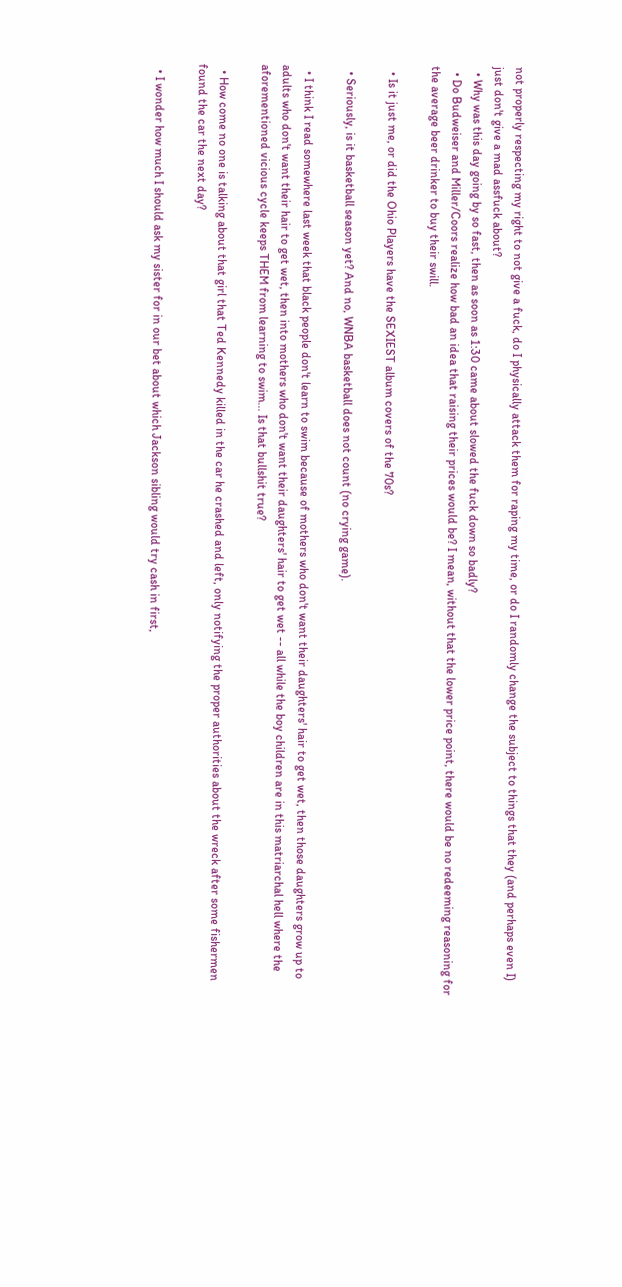not properly respecting my right to not give a fuck, do I physically attack them for raping my time, or do I randomly change the subject to things that they (and perhaps even I) just don't give a mad assfuck about?
  • Why was this day going by so fast, then as soon as 1:30 came about slowed the fuck down so badly?
  • Do Budweiser and Miller/Coors realize how bad an idea that raising their prices would be? I mean, without that the lower price point, there would be no redeeming reasoning for the average beer drinker to buy their swill.

  • Is it just me, or did the Ohio Players have the SEXIEST album covers of the 70s?

  • Seriously, is it basketball season yet? And no, WNBA basketball does not count (no crying game).

  • I think I read somewhere last week that black people don't learn to swim because of mothers who don't want their daughters' hair to get wet, then those daughters grow up to adults who don't want their hair to get wet, then into mothers who don't want their daughters' hair to get wet -- all while the boy children are in this matriarchal hell where the aforementioned vicious cycle keeps THEM from learning to swim... Is that bullshit true?

  • How come no one is talking about that girl that Ted Kennedy killed in the car he crashed and left, only notifying the proper authorities about the wreck after some fishermen found the car the next day?

  • I wonder how much I should ask my sister for in our bet about which Jackson sibling would try cash in first,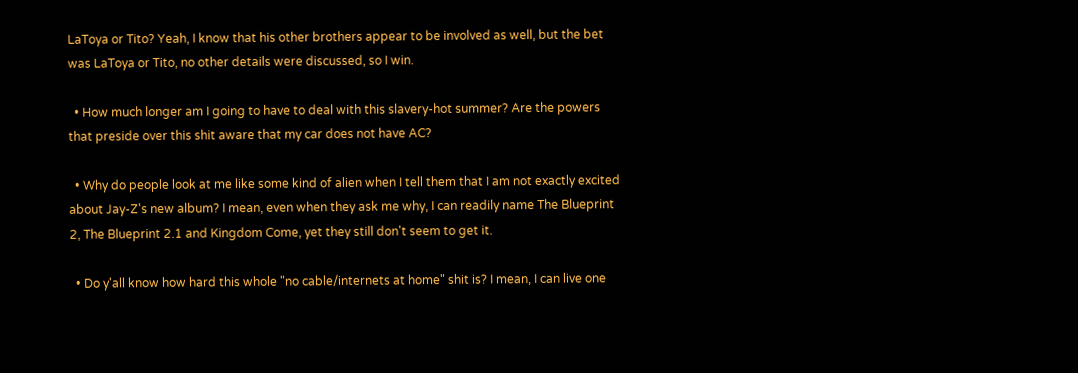LaToya or Tito? Yeah, I know that his other brothers appear to be involved as well, but the bet was LaToya or Tito, no other details were discussed, so I win.

  • How much longer am I going to have to deal with this slavery-hot summer? Are the powers that preside over this shit aware that my car does not have AC?

  • Why do people look at me like some kind of alien when I tell them that I am not exactly excited about Jay-Z's new album? I mean, even when they ask me why, I can readily name The Blueprint 2, The Blueprint 2.1 and Kingdom Come, yet they still don't seem to get it.

  • Do y'all know how hard this whole "no cable/internets at home" shit is? I mean, I can live one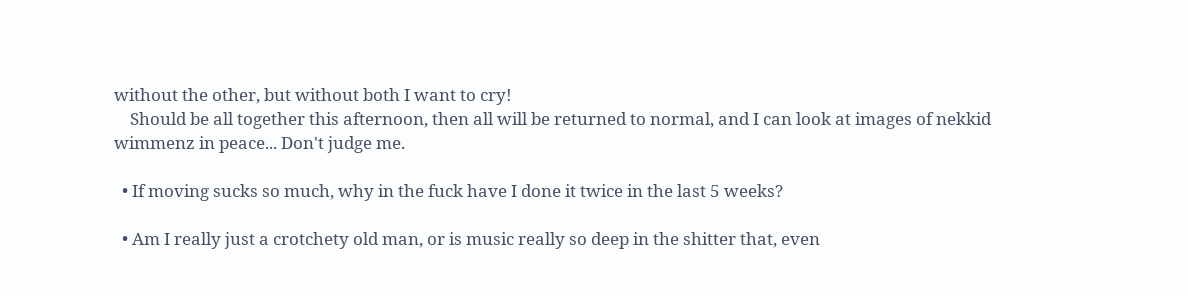without the other, but without both I want to cry!
    Should be all together this afternoon, then all will be returned to normal, and I can look at images of nekkid wimmenz in peace... Don't judge me.

  • If moving sucks so much, why in the fuck have I done it twice in the last 5 weeks?

  • Am I really just a crotchety old man, or is music really so deep in the shitter that, even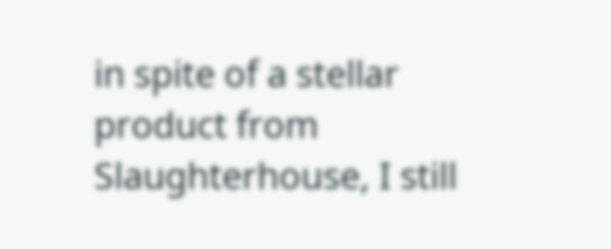in spite of a stellar product from Slaughterhouse, I still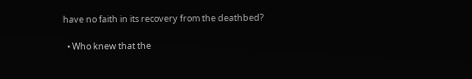have no faith in its recovery from the deathbed?

  • Who knew that the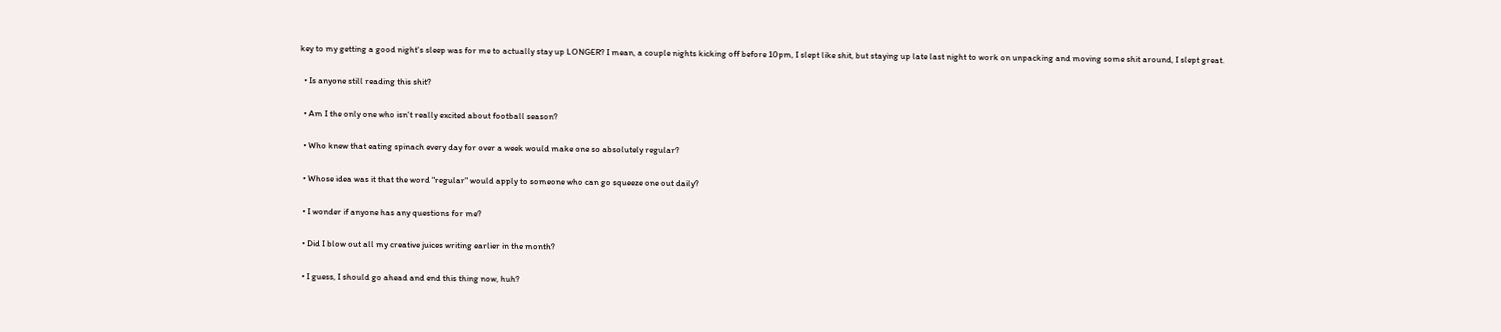key to my getting a good night's sleep was for me to actually stay up LONGER? I mean, a couple nights kicking off before 10pm, I slept like shit, but staying up late last night to work on unpacking and moving some shit around, I slept great.

  • Is anyone still reading this shit?

  • Am I the only one who isn't really excited about football season?

  • Who knew that eating spinach every day for over a week would make one so absolutely regular?

  • Whose idea was it that the word "regular" would apply to someone who can go squeeze one out daily?

  • I wonder if anyone has any questions for me?

  • Did I blow out all my creative juices writing earlier in the month?

  • I guess, I should go ahead and end this thing now, huh?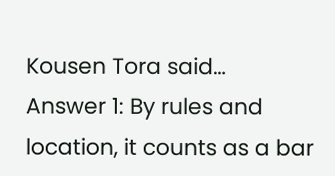Kousen Tora said…
Answer 1: By rules and location, it counts as a bar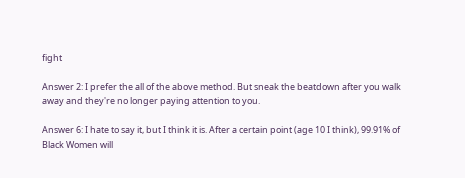fight

Answer 2: I prefer the all of the above method. But sneak the beatdown after you walk away and they're no longer paying attention to you.

Answer 6: I hate to say it, but I think it is. After a certain point (age 10 I think), 99.91% of Black Women will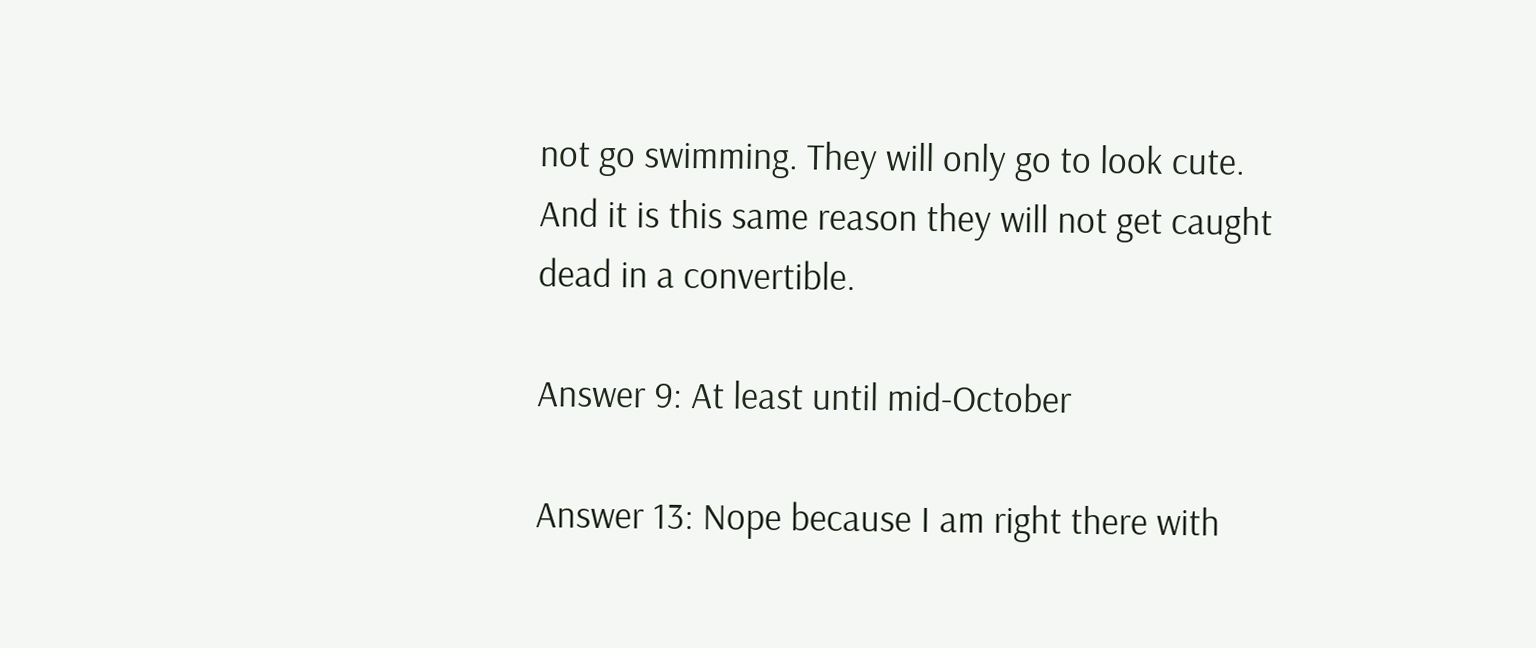not go swimming. They will only go to look cute. And it is this same reason they will not get caught dead in a convertible.

Answer 9: At least until mid-October

Answer 13: Nope because I am right there with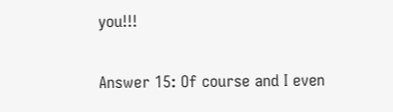you!!!

Answer 15: Of course and I even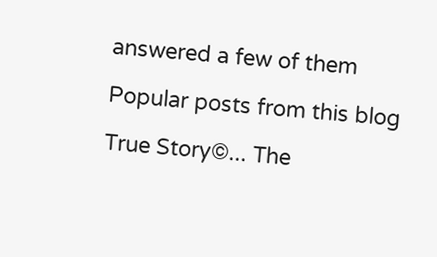answered a few of them

Popular posts from this blog

True Story©... The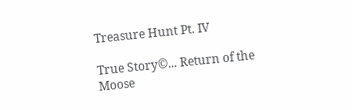Treasure Hunt Pt. IV

True Story©... Return of the Moose